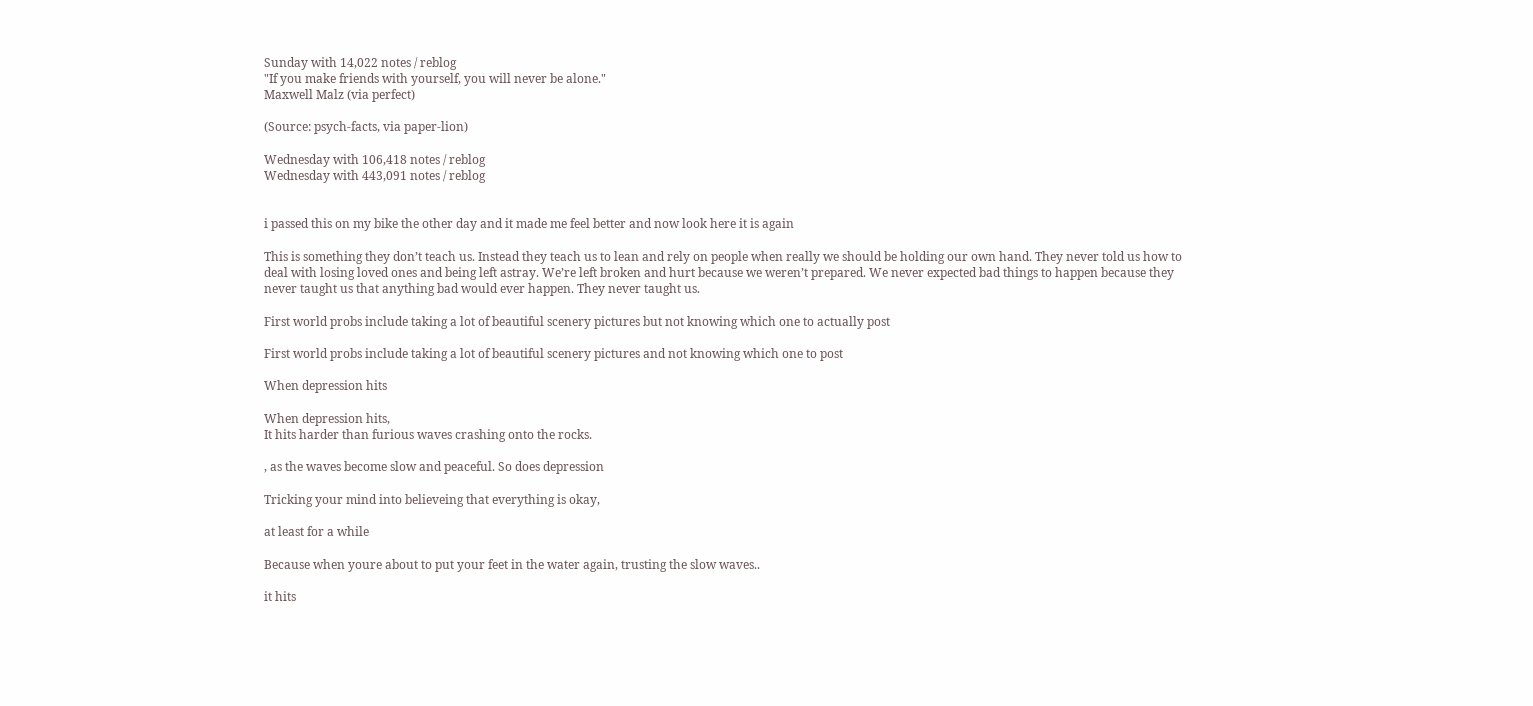Sunday with 14,022 notes / reblog
"If you make friends with yourself, you will never be alone."
Maxwell Malz (via perfect)

(Source: psych-facts, via paper-lion)

Wednesday with 106,418 notes / reblog
Wednesday with 443,091 notes / reblog


i passed this on my bike the other day and it made me feel better and now look here it is again

This is something they don’t teach us. Instead they teach us to lean and rely on people when really we should be holding our own hand. They never told us how to deal with losing loved ones and being left astray. We’re left broken and hurt because we weren’t prepared. We never expected bad things to happen because they never taught us that anything bad would ever happen. They never taught us.

First world probs include taking a lot of beautiful scenery pictures but not knowing which one to actually post

First world probs include taking a lot of beautiful scenery pictures and not knowing which one to post

When depression hits

When depression hits,
It hits harder than furious waves crashing onto the rocks.

, as the waves become slow and peaceful. So does depression

Tricking your mind into believeing that everything is okay,

at least for a while

Because when youre about to put your feet in the water again, trusting the slow waves..

it hits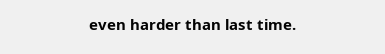even harder than last time.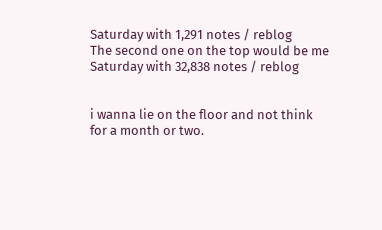Saturday with 1,291 notes / reblog
The second one on the top would be me
Saturday with 32,838 notes / reblog


i wanna lie on the floor and not think for a month or two.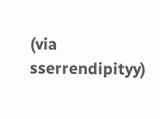(via sserrendipityy)